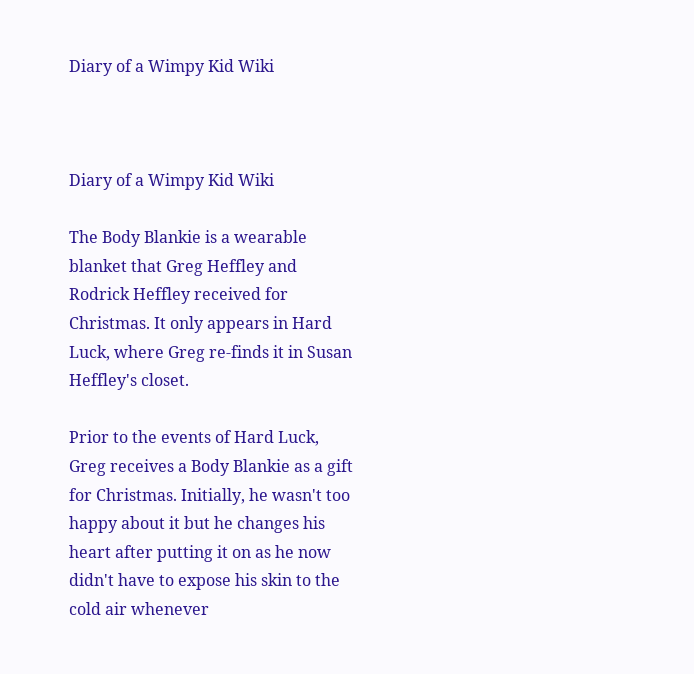Diary of a Wimpy Kid Wiki



Diary of a Wimpy Kid Wiki

The Body Blankie is a wearable blanket that Greg Heffley and Rodrick Heffley received for Christmas. It only appears in Hard Luck, where Greg re-finds it in Susan Heffley's closet.

Prior to the events of Hard Luck, Greg receives a Body Blankie as a gift for Christmas. Initially, he wasn't too happy about it but he changes his heart after putting it on as he now didn't have to expose his skin to the cold air whenever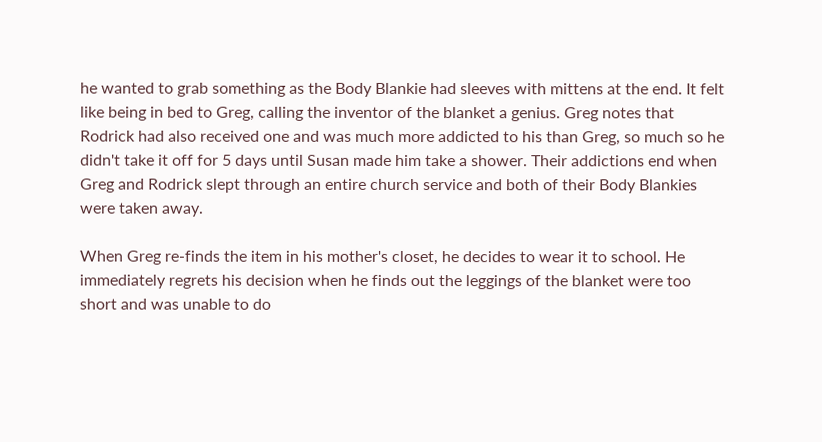he wanted to grab something as the Body Blankie had sleeves with mittens at the end. It felt like being in bed to Greg, calling the inventor of the blanket a genius. Greg notes that Rodrick had also received one and was much more addicted to his than Greg, so much so he didn't take it off for 5 days until Susan made him take a shower. Their addictions end when Greg and Rodrick slept through an entire church service and both of their Body Blankies were taken away.

When Greg re-finds the item in his mother's closet, he decides to wear it to school. He immediately regrets his decision when he finds out the leggings of the blanket were too short and was unable to do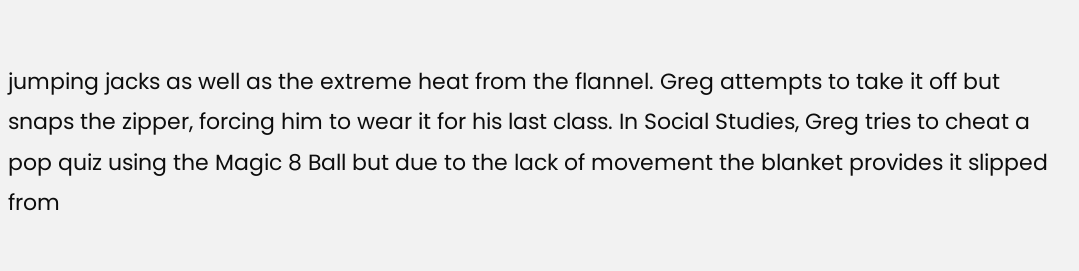jumping jacks as well as the extreme heat from the flannel. Greg attempts to take it off but snaps the zipper, forcing him to wear it for his last class. In Social Studies, Greg tries to cheat a pop quiz using the Magic 8 Ball but due to the lack of movement the blanket provides it slipped from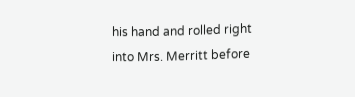his hand and rolled right into Mrs. Merritt before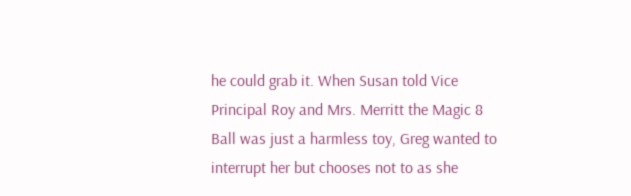he could grab it. When Susan told Vice Principal Roy and Mrs. Merritt the Magic 8 Ball was just a harmless toy, Greg wanted to interrupt her but chooses not to as she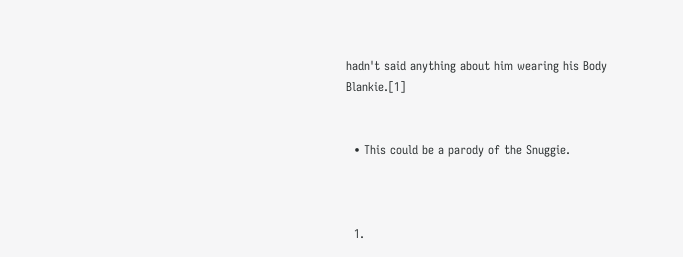hadn't said anything about him wearing his Body Blankie.[1]


  • This could be a parody of the Snuggie.



  1.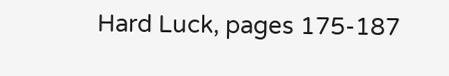Hard Luck, pages 175-187